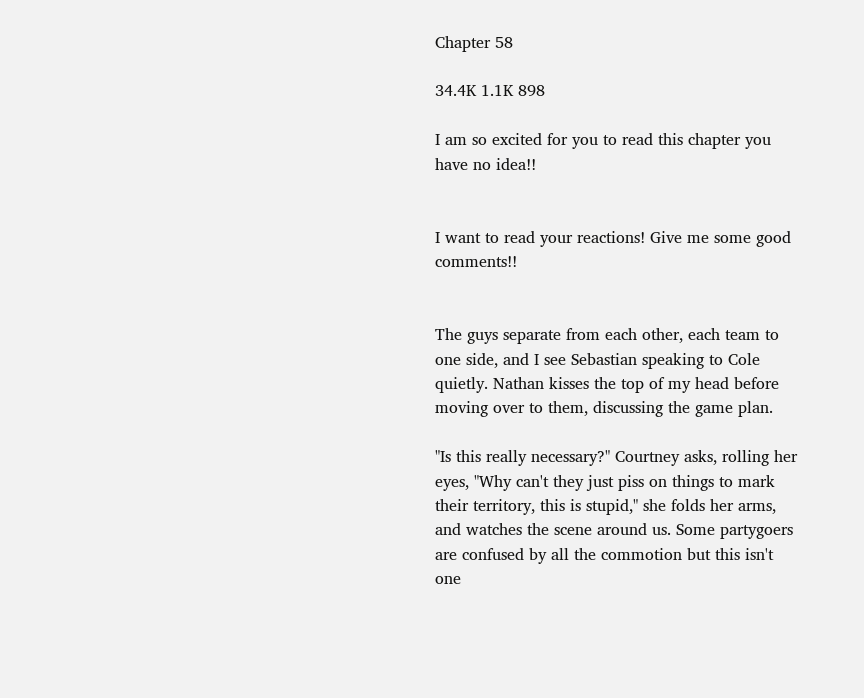Chapter 58

34.4K 1.1K 898

I am so excited for you to read this chapter you have no idea!!


I want to read your reactions! Give me some good comments!!


The guys separate from each other, each team to one side, and I see Sebastian speaking to Cole quietly. Nathan kisses the top of my head before moving over to them, discussing the game plan.

"Is this really necessary?" Courtney asks, rolling her eyes, "Why can't they just piss on things to mark their territory, this is stupid," she folds her arms, and watches the scene around us. Some partygoers are confused by all the commotion but this isn't one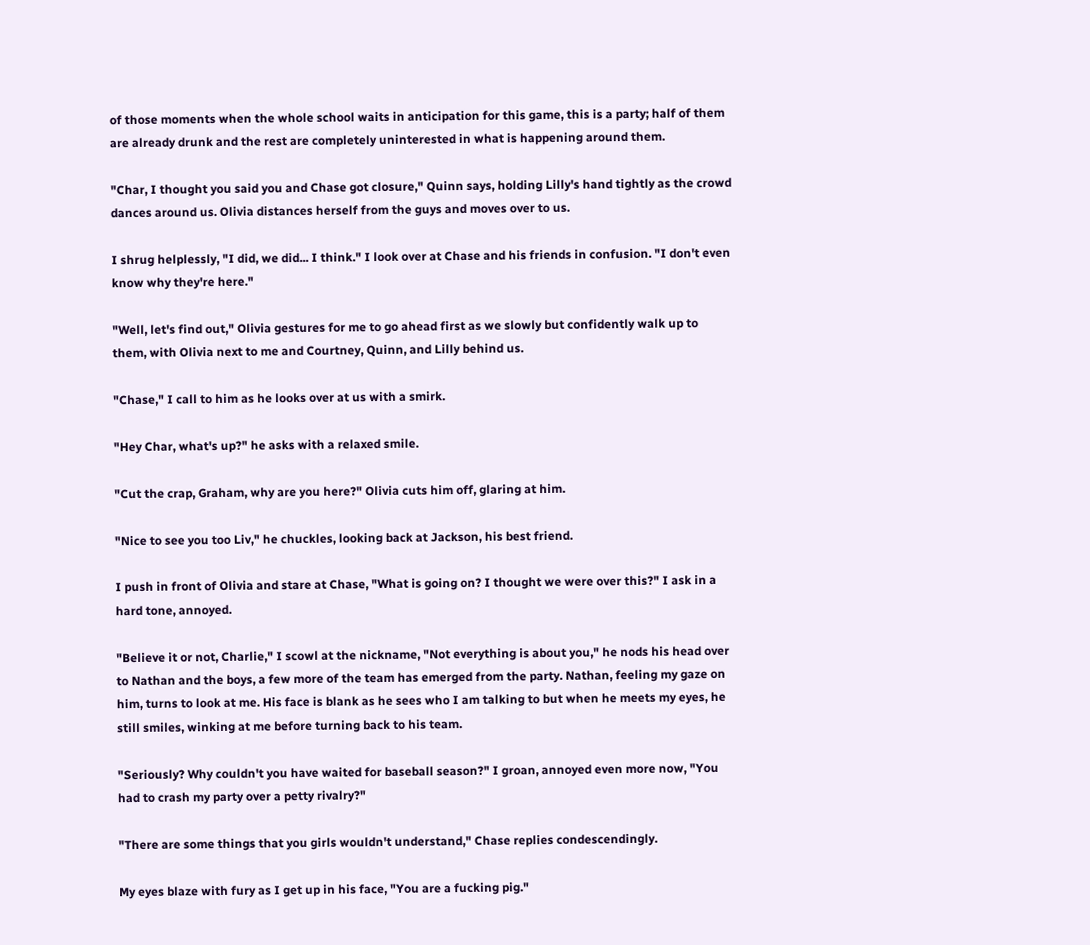of those moments when the whole school waits in anticipation for this game, this is a party; half of them are already drunk and the rest are completely uninterested in what is happening around them.

"Char, I thought you said you and Chase got closure," Quinn says, holding Lilly's hand tightly as the crowd dances around us. Olivia distances herself from the guys and moves over to us.

I shrug helplessly, "I did, we did... I think." I look over at Chase and his friends in confusion. "I don't even know why they're here."

"Well, let's find out," Olivia gestures for me to go ahead first as we slowly but confidently walk up to them, with Olivia next to me and Courtney, Quinn, and Lilly behind us.

"Chase," I call to him as he looks over at us with a smirk.

"Hey Char, what's up?" he asks with a relaxed smile.

"Cut the crap, Graham, why are you here?" Olivia cuts him off, glaring at him.

"Nice to see you too Liv," he chuckles, looking back at Jackson, his best friend.

I push in front of Olivia and stare at Chase, "What is going on? I thought we were over this?" I ask in a hard tone, annoyed.

"Believe it or not, Charlie," I scowl at the nickname, "Not everything is about you," he nods his head over to Nathan and the boys, a few more of the team has emerged from the party. Nathan, feeling my gaze on him, turns to look at me. His face is blank as he sees who I am talking to but when he meets my eyes, he still smiles, winking at me before turning back to his team.

"Seriously? Why couldn't you have waited for baseball season?" I groan, annoyed even more now, "You had to crash my party over a petty rivalry?"

"There are some things that you girls wouldn't understand," Chase replies condescendingly.

My eyes blaze with fury as I get up in his face, "You are a fucking pig."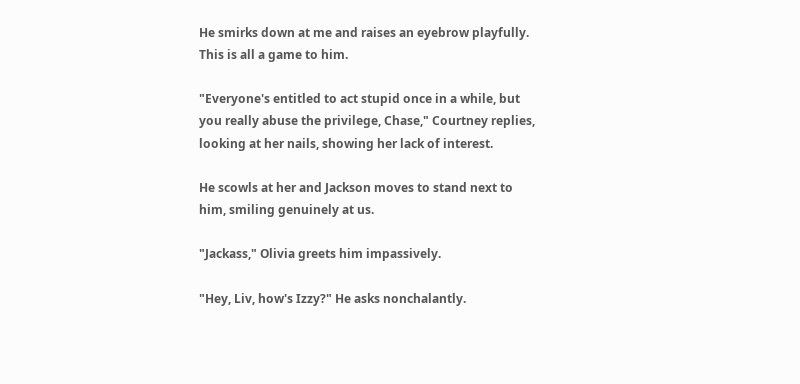He smirks down at me and raises an eyebrow playfully. This is all a game to him.

"Everyone's entitled to act stupid once in a while, but you really abuse the privilege, Chase," Courtney replies, looking at her nails, showing her lack of interest.

He scowls at her and Jackson moves to stand next to him, smiling genuinely at us.

"Jackass," Olivia greets him impassively.

"Hey, Liv, how's Izzy?" He asks nonchalantly.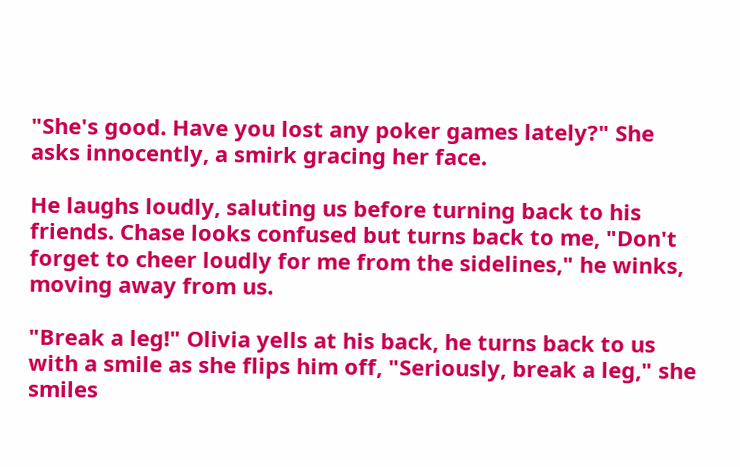"She's good. Have you lost any poker games lately?" She asks innocently, a smirk gracing her face.

He laughs loudly, saluting us before turning back to his friends. Chase looks confused but turns back to me, "Don't forget to cheer loudly for me from the sidelines," he winks, moving away from us.

"Break a leg!" Olivia yells at his back, he turns back to us with a smile as she flips him off, "Seriously, break a leg," she smiles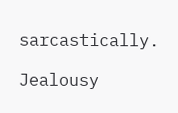sarcastically.

Jealousy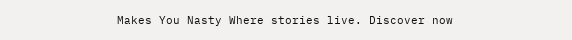Makes You Nasty Where stories live. Discover now